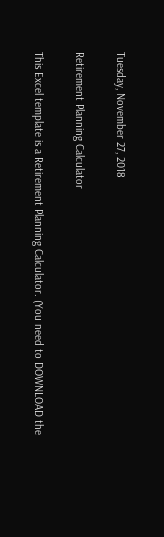Tuesday, November 27, 2018

Retirement Planning Calculator

This Excel template is a Retirement Planning Calculator. (You need to DOWNLOAD the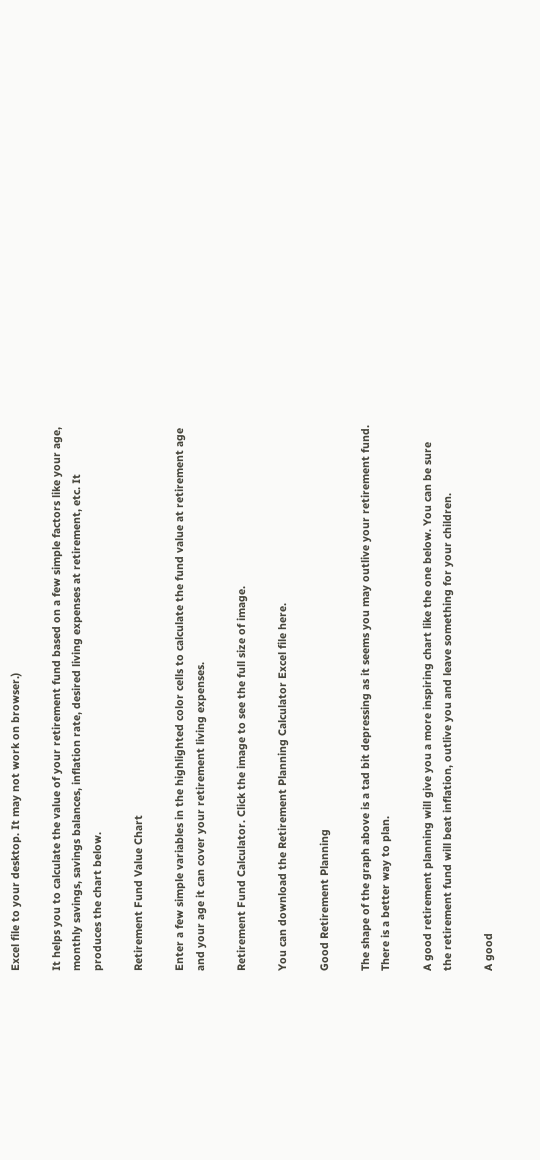Excel file to your desktop. It may not work on browser.)

It helps you to calculate the value of your retirement fund based on a few simple factors like your age, monthly savings, savings balances, inflation rate, desired living expenses at retirement, etc. It produces the chart below.

Retirement Fund Value Chart

Enter a few simple variables in the highlighted color cells to calculate the fund value at retirement age and your age it can cover your retirement living expenses.

Retirement Fund Calculator. Click the image to see the full size of image.

You can download the Retirement Planning Calculator Excel file here.

Good Retirement Planning

The shape of the graph above is a tad bit depressing as it seems you may outlive your retirement fund. There is a better way to plan.

A good retirement planning will give you a more inspiring chart like the one below. You can be sure the retirement fund will beat inflation, outlive you and leave something for your children.

A good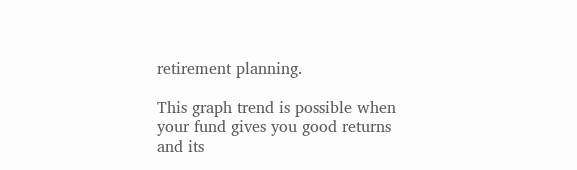retirement planning.

This graph trend is possible when your fund gives you good returns and its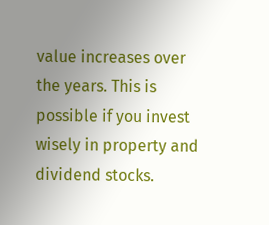value increases over the years. This is possible if you invest wisely in property and dividend stocks.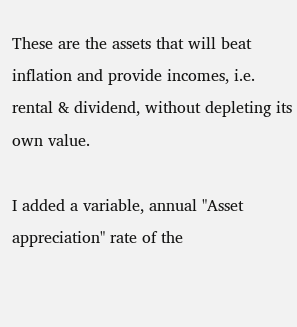These are the assets that will beat inflation and provide incomes, i.e. rental & dividend, without depleting its own value.

I added a variable, annual "Asset appreciation" rate of the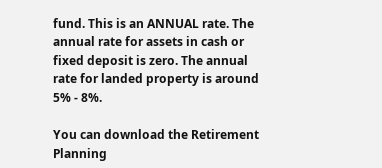fund. This is an ANNUAL rate. The annual rate for assets in cash or fixed deposit is zero. The annual rate for landed property is around 5% - 8%.

You can download the Retirement Planning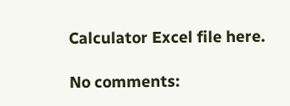Calculator Excel file here.

No comments: